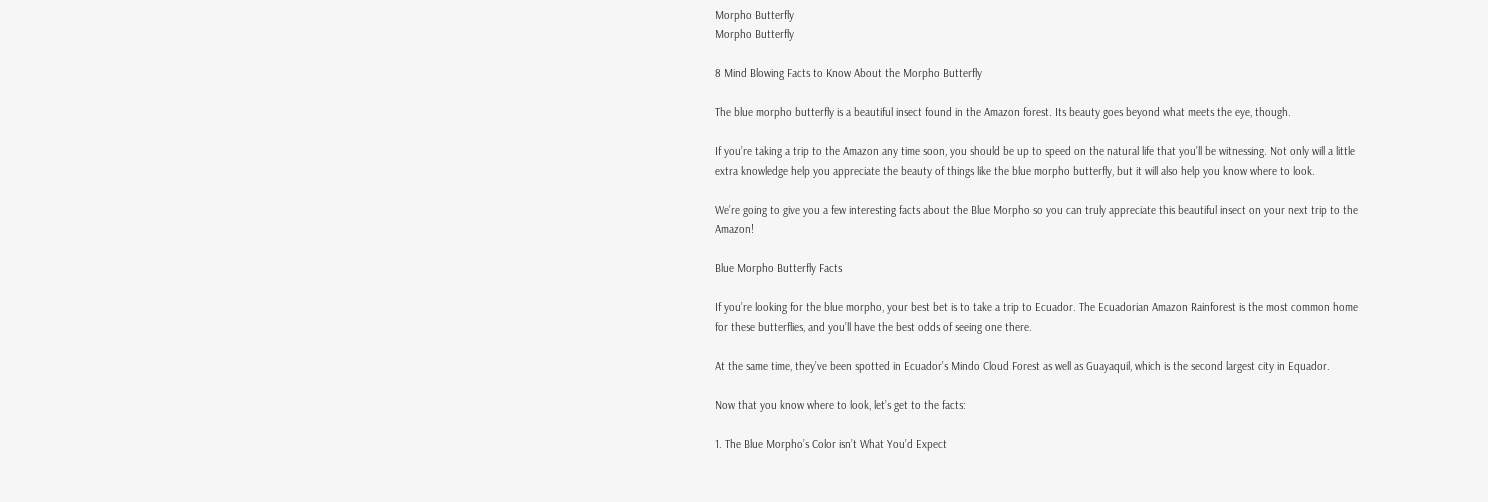Morpho Butterfly
Morpho Butterfly

8 Mind Blowing Facts to Know About the Morpho Butterfly

The blue morpho butterfly is a beautiful insect found in the Amazon forest. Its beauty goes beyond what meets the eye, though.

If you’re taking a trip to the Amazon any time soon, you should be up to speed on the natural life that you’ll be witnessing. Not only will a little extra knowledge help you appreciate the beauty of things like the blue morpho butterfly, but it will also help you know where to look.

We’re going to give you a few interesting facts about the Blue Morpho so you can truly appreciate this beautiful insect on your next trip to the Amazon!

Blue Morpho Butterfly Facts

If you’re looking for the blue morpho, your best bet is to take a trip to Ecuador. The Ecuadorian Amazon Rainforest is the most common home for these butterflies, and you’ll have the best odds of seeing one there.

At the same time, they’ve been spotted in Ecuador’s Mindo Cloud Forest as well as Guayaquil, which is the second largest city in Equador.

Now that you know where to look, let’s get to the facts:

1. The Blue Morpho’s Color isn’t What You’d Expect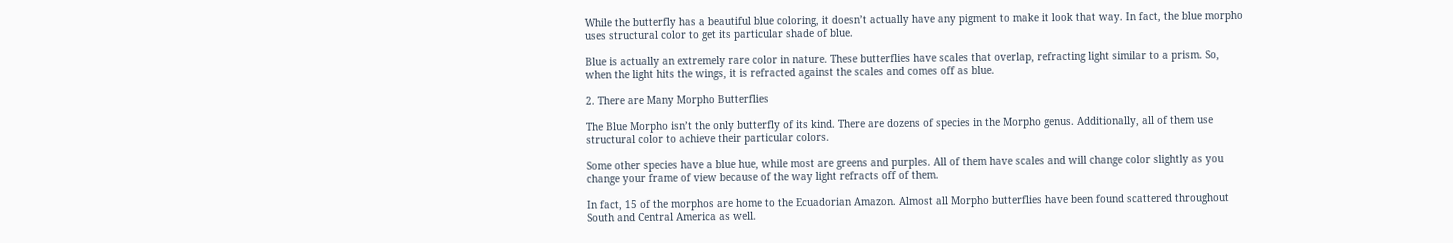While the butterfly has a beautiful blue coloring, it doesn’t actually have any pigment to make it look that way. In fact, the blue morpho uses structural color to get its particular shade of blue.

Blue is actually an extremely rare color in nature. These butterflies have scales that overlap, refracting light similar to a prism. So, when the light hits the wings, it is refracted against the scales and comes off as blue.

2. There are Many Morpho Butterflies

The Blue Morpho isn’t the only butterfly of its kind. There are dozens of species in the Morpho genus. Additionally, all of them use structural color to achieve their particular colors.

Some other species have a blue hue, while most are greens and purples. All of them have scales and will change color slightly as you change your frame of view because of the way light refracts off of them.

In fact, 15 of the morphos are home to the Ecuadorian Amazon. Almost all Morpho butterflies have been found scattered throughout South and Central America as well.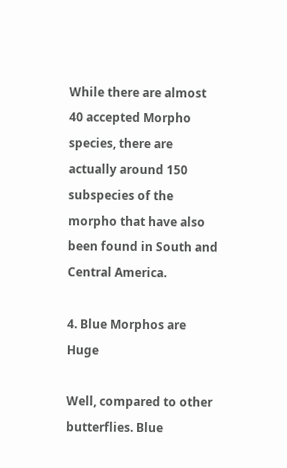While there are almost 40 accepted Morpho species, there are actually around 150 subspecies of the morpho that have also been found in South and Central America.

4. Blue Morphos are Huge

Well, compared to other butterflies. Blue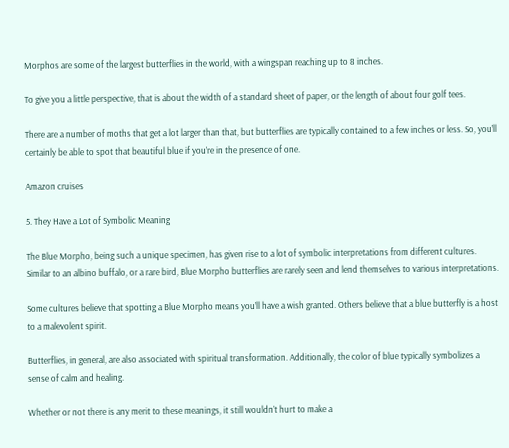Morphos are some of the largest butterflies in the world, with a wingspan reaching up to 8 inches.

To give you a little perspective, that is about the width of a standard sheet of paper, or the length of about four golf tees.

There are a number of moths that get a lot larger than that, but butterflies are typically contained to a few inches or less. So, you’ll certainly be able to spot that beautiful blue if you’re in the presence of one.

Amazon cruises

5. They Have a Lot of Symbolic Meaning

The Blue Morpho, being such a unique specimen, has given rise to a lot of symbolic interpretations from different cultures. Similar to an albino buffalo, or a rare bird, Blue Morpho butterflies are rarely seen and lend themselves to various interpretations.

Some cultures believe that spotting a Blue Morpho means you’ll have a wish granted. Others believe that a blue butterfly is a host to a malevolent spirit.

Butterflies, in general, are also associated with spiritual transformation. Additionally, the color of blue typically symbolizes a sense of calm and healing.

Whether or not there is any merit to these meanings, it still wouldn’t hurt to make a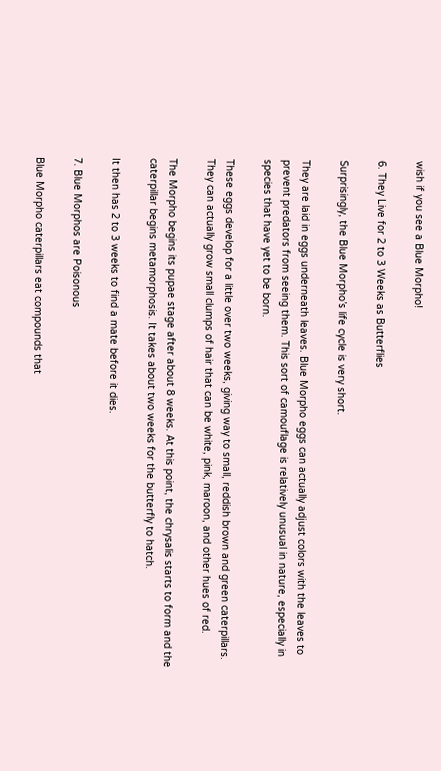wish if you see a Blue Morpho!

6. They Live for 2 to 3 Weeks as Butterflies

Surprisingly, the Blue Morpho’s life cycle is very short.

They are laid in eggs underneath leaves. Blue Morpho eggs can actually adjust colors with the leaves to prevent predators from seeing them. This sort of camouflage is relatively unusual in nature, especially in species that have yet to be born.

These eggs develop for a little over two weeks, giving way to small, reddish brown and green caterpillars. They can actually grow small clumps of hair that can be white, pink, maroon, and other hues of red.

The Morpho begins its pupae stage after about 8 weeks. At this point, the chrysalis starts to form and the caterpillar begins metamorphosis. It takes about two weeks for the butterfly to hatch.

It then has 2 to 3 weeks to find a mate before it dies.

7. Blue Morphos are Poisonous

Blue Morpho caterpillars eat compounds that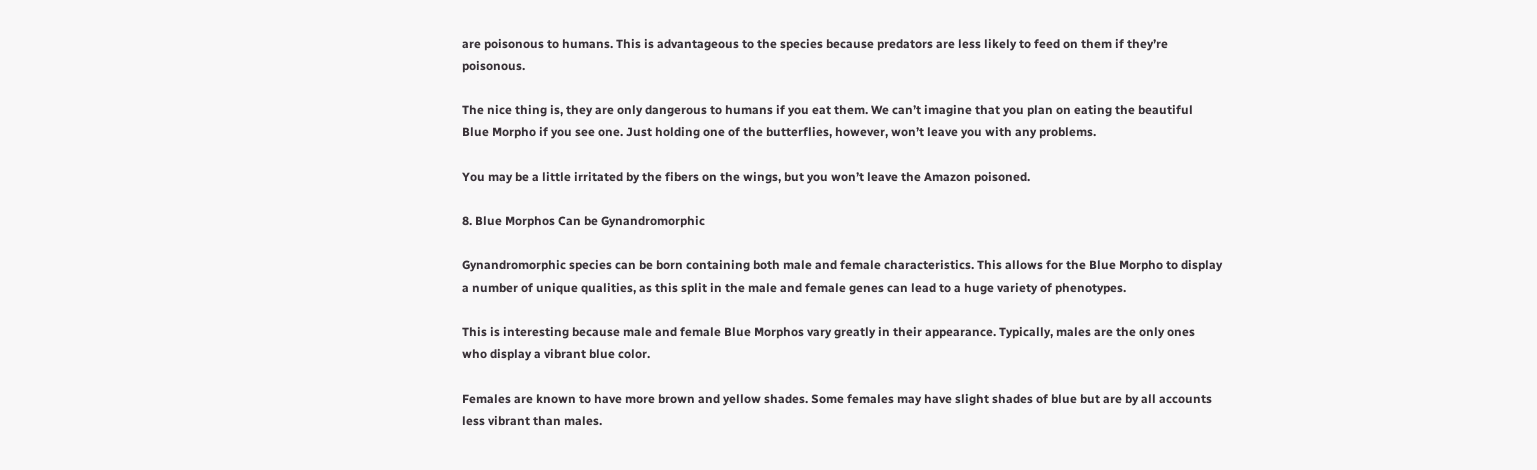are poisonous to humans. This is advantageous to the species because predators are less likely to feed on them if they’re poisonous.

The nice thing is, they are only dangerous to humans if you eat them. We can’t imagine that you plan on eating the beautiful Blue Morpho if you see one. Just holding one of the butterflies, however, won’t leave you with any problems.

You may be a little irritated by the fibers on the wings, but you won’t leave the Amazon poisoned.

8. Blue Morphos Can be Gynandromorphic

Gynandromorphic species can be born containing both male and female characteristics. This allows for the Blue Morpho to display a number of unique qualities, as this split in the male and female genes can lead to a huge variety of phenotypes.

This is interesting because male and female Blue Morphos vary greatly in their appearance. Typically, males are the only ones who display a vibrant blue color.

Females are known to have more brown and yellow shades. Some females may have slight shades of blue but are by all accounts less vibrant than males.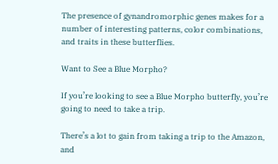The presence of gynandromorphic genes makes for a number of interesting patterns, color combinations, and traits in these butterflies.

Want to See a Blue Morpho?

If you’re looking to see a Blue Morpho butterfly, you’re going to need to take a trip.

There’s a lot to gain from taking a trip to the Amazon, and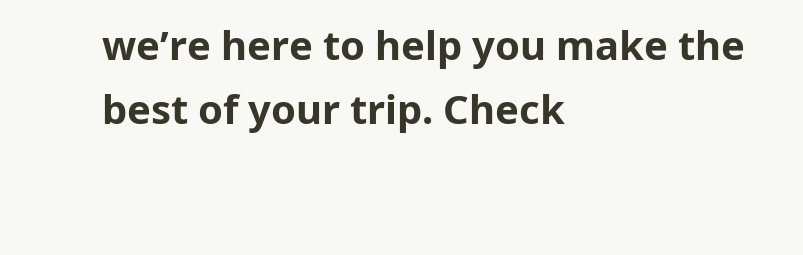we’re here to help you make the best of your trip. Check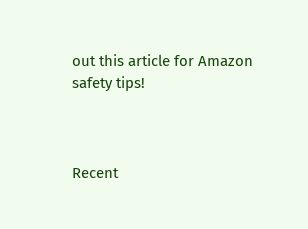out this article for Amazon safety tips!



Recent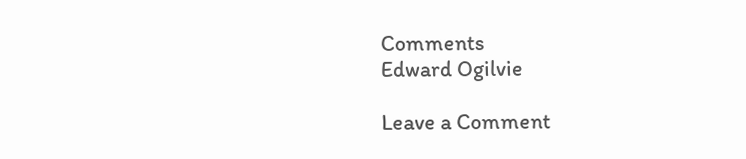Comments
Edward Ogilvie

Leave a Comment